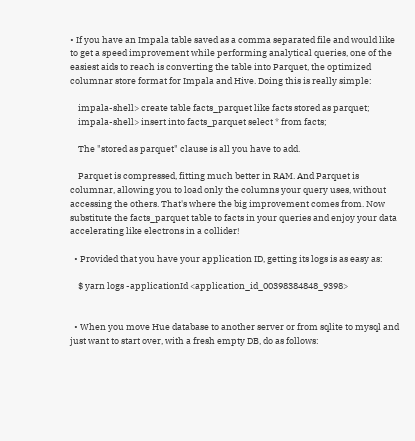• If you have an Impala table saved as a comma separated file and would like to get a speed improvement while performing analytical queries, one of the easiest aids to reach is converting the table into Parquet, the optimized columnar store format for Impala and Hive. Doing this is really simple:

    impala-shell> create table facts_parquet like facts stored as parquet;
    impala-shell> insert into facts_parquet select * from facts;

    The "stored as parquet" clause is all you have to add.

    Parquet is compressed, fitting much better in RAM. And Parquet is columnar, allowing you to load only the columns your query uses, without accessing the others. That's where the big improvement comes from. Now substitute the facts_parquet table to facts in your queries and enjoy your data accelerating like electrons in a collider!

  • Provided that you have your application ID, getting its logs is as easy as:

    $ yarn logs -applicationId <application_id_00398384848_9398>


  • When you move Hue database to another server or from sqlite to mysql and just want to start over, with a fresh empty DB, do as follows: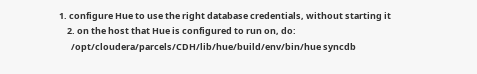1. configure Hue to use the right database credentials, without starting it
    2. on the host that Hue is configured to run on, do:
      /opt/cloudera/parcels/CDH/lib/hue/build/env/bin/hue syncdb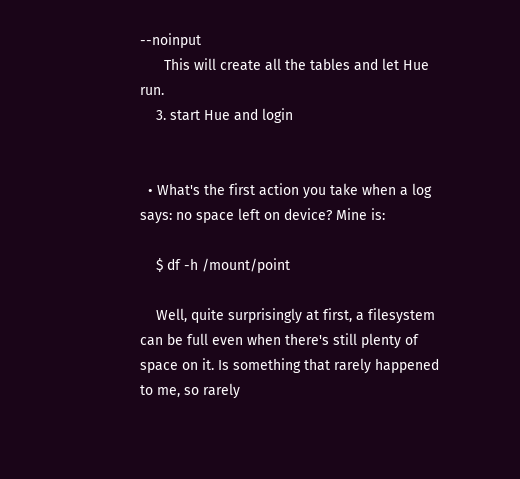--noinput
      This will create all the tables and let Hue run.
    3. start Hue and login


  • What's the first action you take when a log says: no space left on device? Mine is:

    $ df -h /mount/point

    Well, quite surprisingly at first, a filesystem can be full even when there's still plenty of space on it. Is something that rarely happened to me, so rarely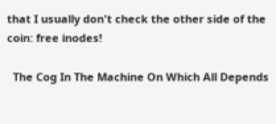that I usually don't check the other side of the coin: free inodes!

  The Cog In The Machine On Which All Depends